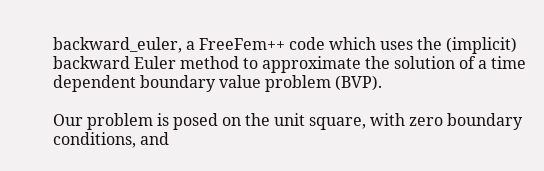backward_euler, a FreeFem++ code which uses the (implicit) backward Euler method to approximate the solution of a time dependent boundary value problem (BVP).

Our problem is posed on the unit square, with zero boundary conditions, and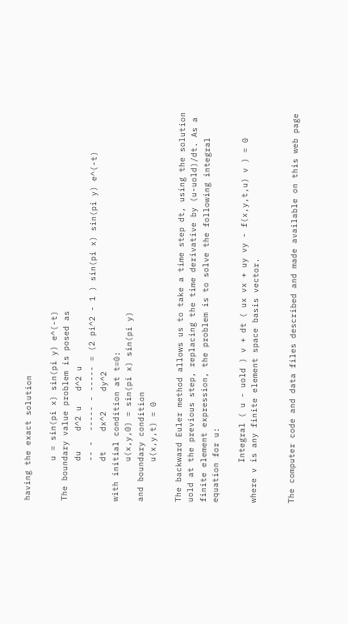having the exact solution

        u = sin(pi x) sin(pi y) e^(-t)
The boundary value problem is posed as
        du    d^2 u   d^2 u
        -- -  ----- - ----- = (2 pi^2 - 1 ) sin(pi x) sin(pi y) e^(-t)
        dt    dx^2    dy^2
with initial condition at t=0:
        u(x,y,0) = sin(pi x) sin(pi y)
and boundary condition
        u(x,y,t) = 0

The backward Euler method allows us to take a time step dt, using the solution uold at the previous step, replacing the time derivative by (u-uold)/dt. As a finite element expression, the problem is to solve the following integral equation for u:

        Integral ( u - uold ) v + dt ( ux vx + uy vy - f(x,y,t,u) v ) = 0
where v is any finite element space basis vector.


The computer code and data files described and made available on this web page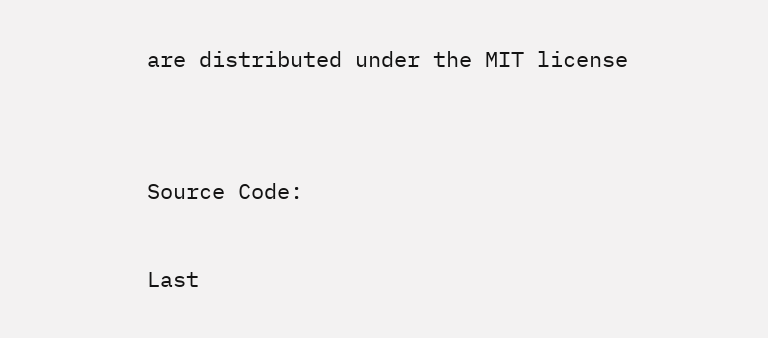are distributed under the MIT license


Source Code:

Last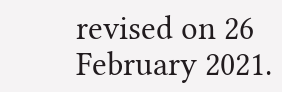revised on 26 February 2021.